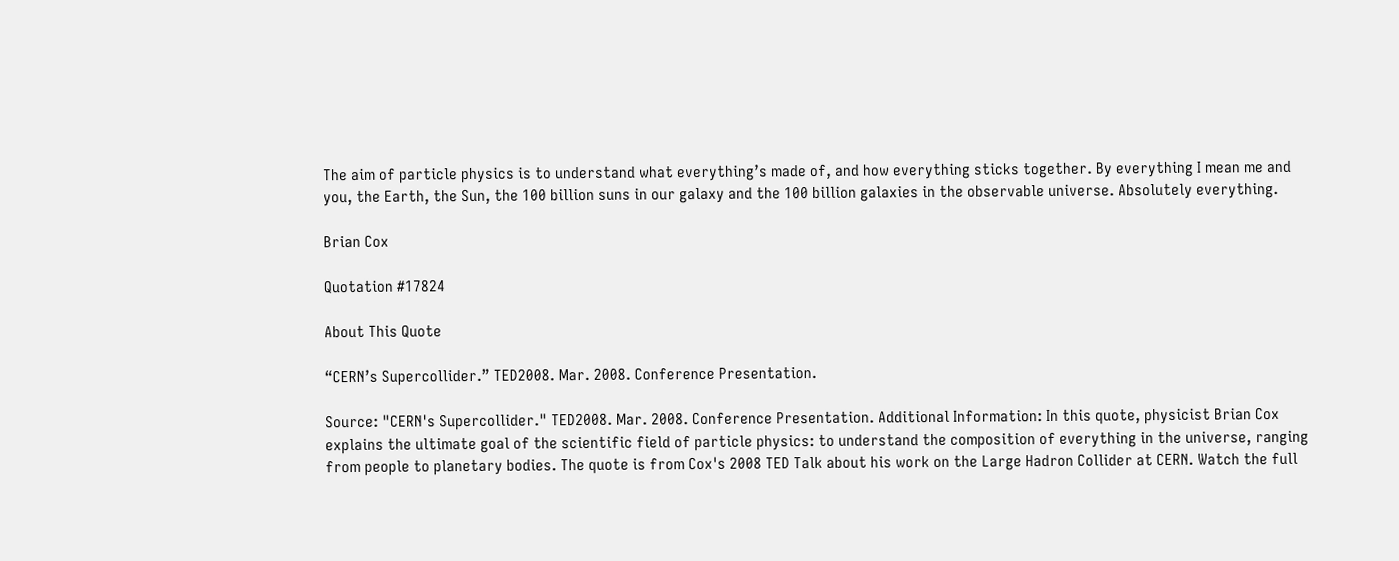The aim of particle physics is to understand what everything’s made of, and how everything sticks together. By everything I mean me and you, the Earth, the Sun, the 100 billion suns in our galaxy and the 100 billion galaxies in the observable universe. Absolutely everything.

Brian Cox

Quotation #17824

About This Quote

“CERN’s Supercollider.” TED2008. Mar. 2008. Conference Presentation.

Source: "CERN's Supercollider." TED2008. Mar. 2008. Conference Presentation. Additional Information: In this quote, physicist Brian Cox explains the ultimate goal of the scientific field of particle physics: to understand the composition of everything in the universe, ranging from people to planetary bodies. The quote is from Cox's 2008 TED Talk about his work on the Large Hadron Collider at CERN. Watch the full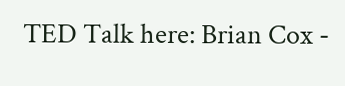TED Talk here: Brian Cox -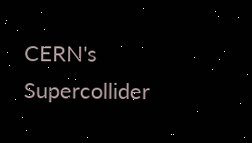CERN's Supercollider